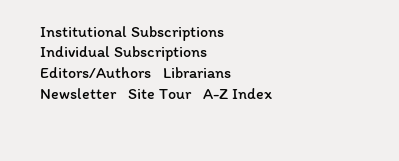Institutional Subscriptions   Individual Subscriptions
Editors/Authors   Librarians   Newsletter   Site Tour   A-Z Index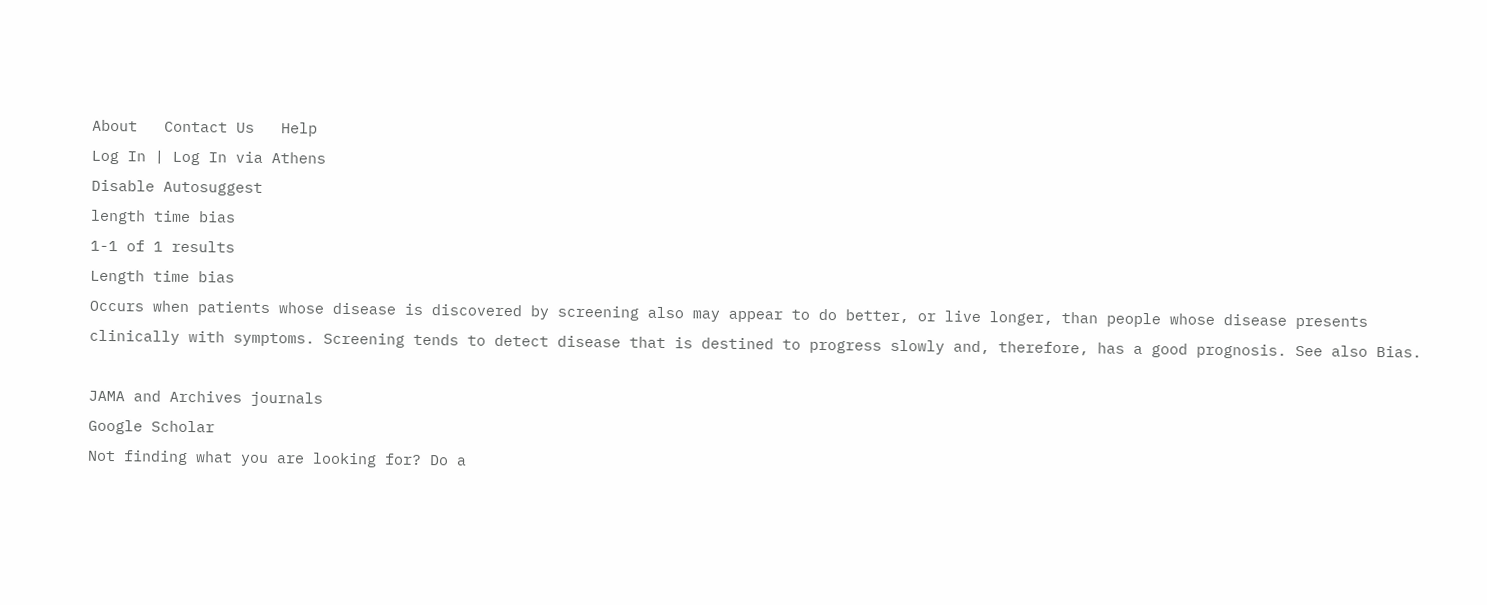About   Contact Us   Help
Log In | Log In via Athens
Disable Autosuggest
length time bias
1-1 of 1 results
Length time bias
Occurs when patients whose disease is discovered by screening also may appear to do better, or live longer, than people whose disease presents clinically with symptoms. Screening tends to detect disease that is destined to progress slowly and, therefore, has a good prognosis. See also Bias.

JAMA and Archives journals
Google Scholar
Not finding what you are looking for? Do a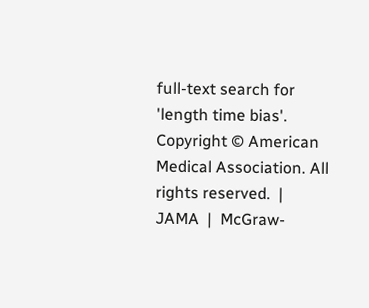full-text search for 'length time bias'.
Copyright © American Medical Association. All rights reserved.  |  JAMA  |  McGraw-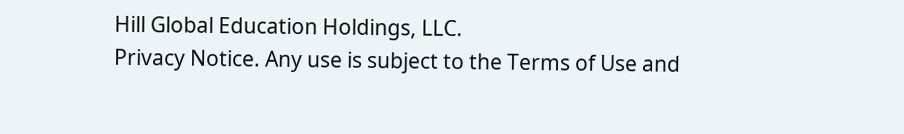Hill Global Education Holdings, LLC.
Privacy Notice. Any use is subject to the Terms of Use and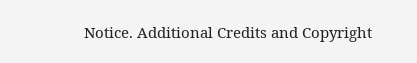Notice. Additional Credits and Copyright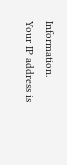Information.
Your IP address is